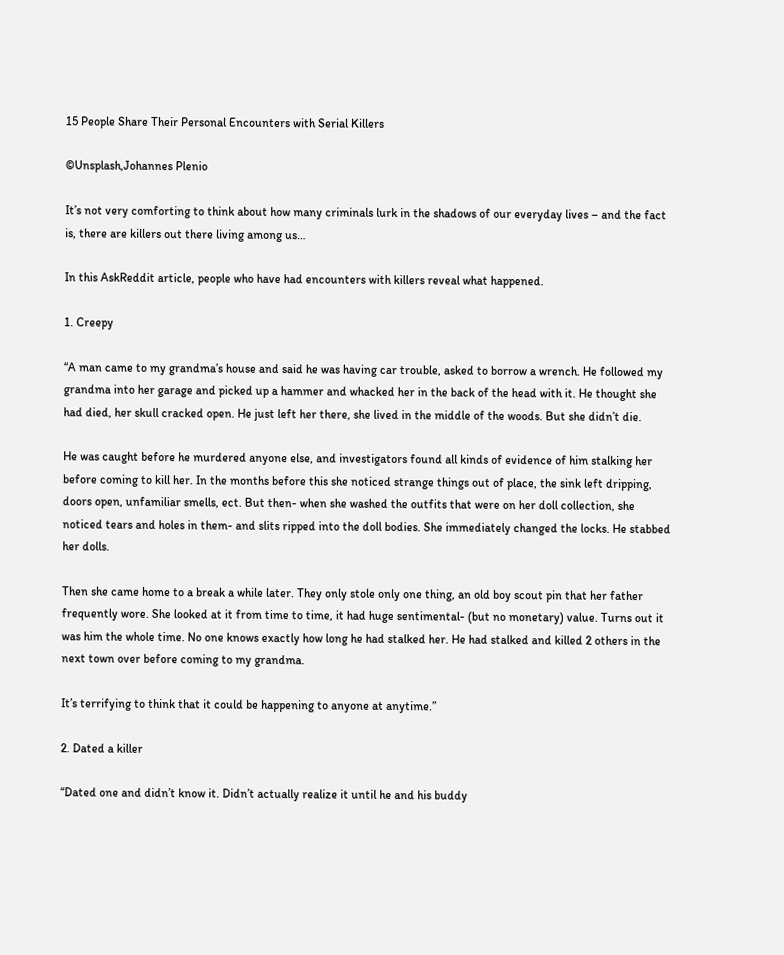15 People Share Their Personal Encounters with Serial Killers

©Unsplash,Johannes Plenio

It’s not very comforting to think about how many criminals lurk in the shadows of our everyday lives – and the fact is, there are killers out there living among us…

In this AskReddit article, people who have had encounters with killers reveal what happened.

1. Creepy

“A man came to my grandma’s house and said he was having car trouble, asked to borrow a wrench. He followed my grandma into her garage and picked up a hammer and whacked her in the back of the head with it. He thought she had died, her skull cracked open. He just left her there, she lived in the middle of the woods. But she didn’t die.

He was caught before he murdered anyone else, and investigators found all kinds of evidence of him stalking her before coming to kill her. In the months before this she noticed strange things out of place, the sink left dripping, doors open, unfamiliar smells, ect. But then- when she washed the outfits that were on her doll collection, she noticed tears and holes in them- and slits ripped into the doll bodies. She immediately changed the locks. He stabbed her dolls.

Then she came home to a break a while later. They only stole only one thing, an old boy scout pin that her father frequently wore. She looked at it from time to time, it had huge sentimental- (but no monetary) value. Turns out it was him the whole time. No one knows exactly how long he had stalked her. He had stalked and killed 2 others in the next town over before coming to my grandma.

It’s terrifying to think that it could be happening to anyone at anytime.”

2. Dated a killer

“Dated one and didn’t know it. Didn’t actually realize it until he and his buddy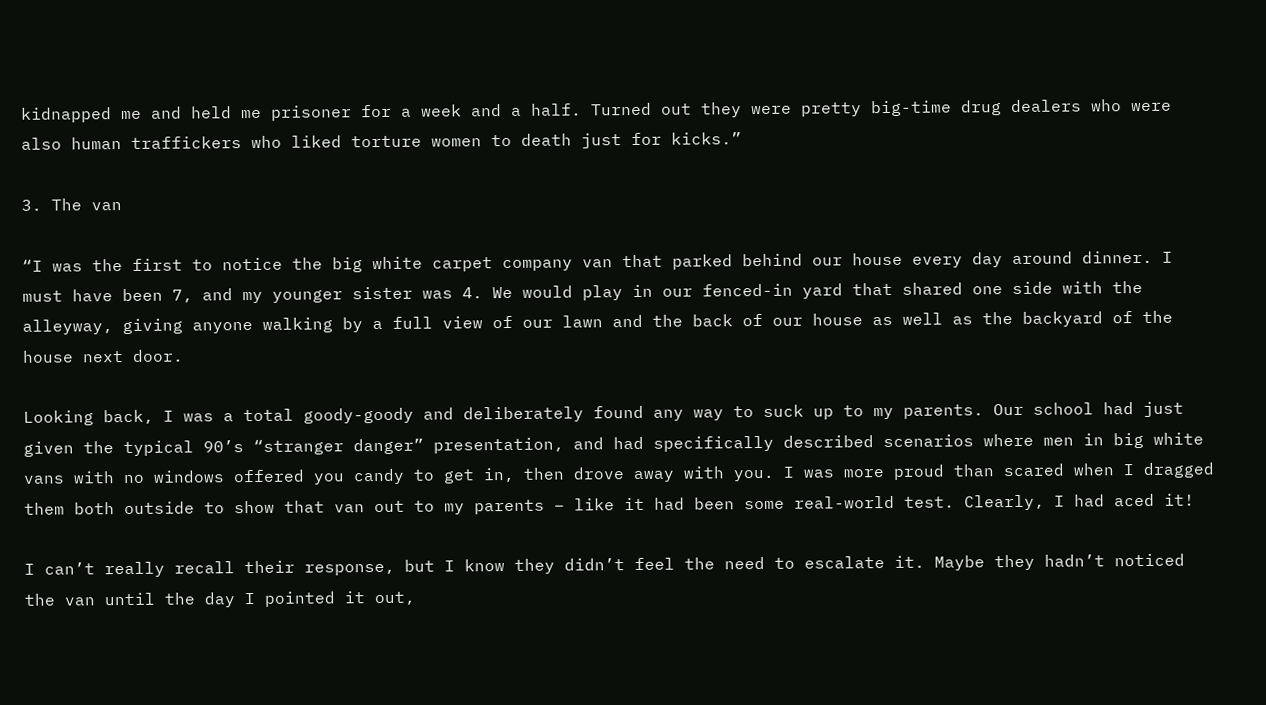kidnapped me and held me prisoner for a week and a half. Turned out they were pretty big-time drug dealers who were also human traffickers who liked torture women to death just for kicks.”

3. The van

“I was the first to notice the big white carpet company van that parked behind our house every day around dinner. I must have been 7, and my younger sister was 4. We would play in our fenced-in yard that shared one side with the alleyway, giving anyone walking by a full view of our lawn and the back of our house as well as the backyard of the house next door.

Looking back, I was a total goody-goody and deliberately found any way to suck up to my parents. Our school had just given the typical 90’s “stranger danger” presentation, and had specifically described scenarios where men in big white vans with no windows offered you candy to get in, then drove away with you. I was more proud than scared when I dragged them both outside to show that van out to my parents – like it had been some real-world test. Clearly, I had aced it!

I can’t really recall their response, but I know they didn’t feel the need to escalate it. Maybe they hadn’t noticed the van until the day I pointed it out,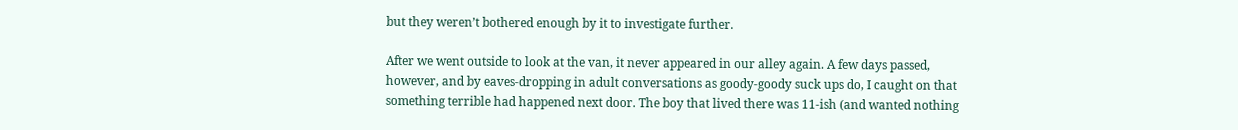but they weren’t bothered enough by it to investigate further.

After we went outside to look at the van, it never appeared in our alley again. A few days passed, however, and by eaves-dropping in adult conversations as goody-goody suck ups do, I caught on that something terrible had happened next door. The boy that lived there was 11-ish (and wanted nothing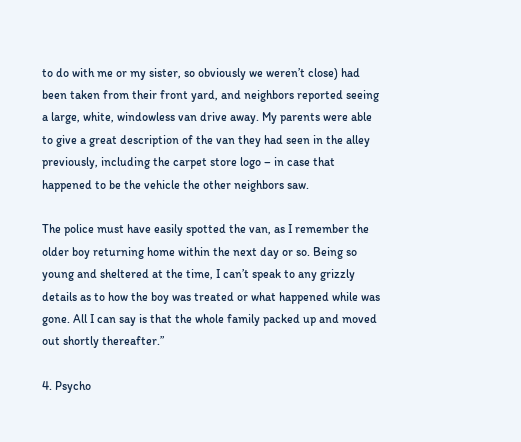to do with me or my sister, so obviously we weren’t close) had been taken from their front yard, and neighbors reported seeing a large, white, windowless van drive away. My parents were able to give a great description of the van they had seen in the alley previously, including the carpet store logo – in case that happened to be the vehicle the other neighbors saw.

The police must have easily spotted the van, as I remember the older boy returning home within the next day or so. Being so young and sheltered at the time, I can’t speak to any grizzly details as to how the boy was treated or what happened while was gone. All I can say is that the whole family packed up and moved out shortly thereafter.”

4. Psycho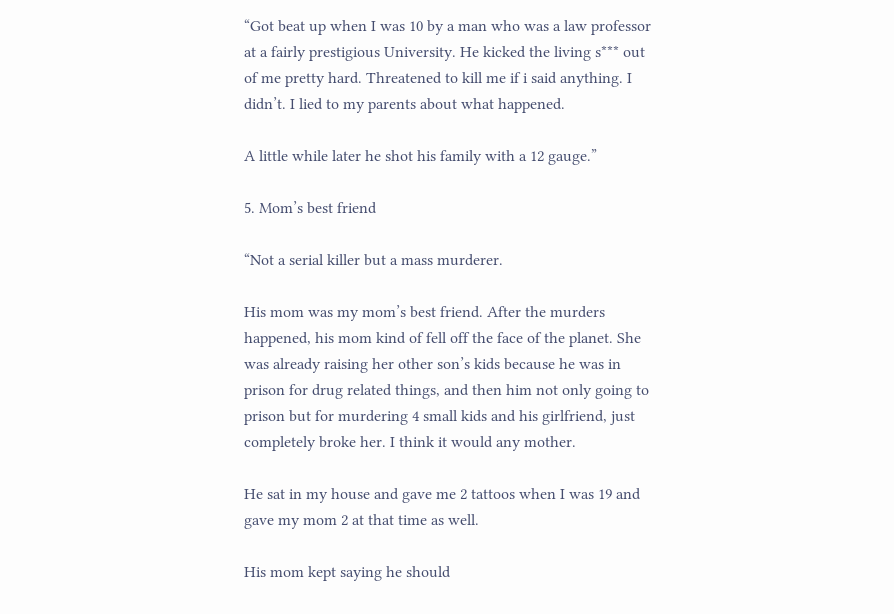“Got beat up when I was 10 by a man who was a law professor at a fairly prestigious University. He kicked the living s*** out of me pretty hard. Threatened to kill me if i said anything. I didn’t. I lied to my parents about what happened.

A little while later he shot his family with a 12 gauge.”

5. Mom’s best friend

“Not a serial killer but a mass murderer.

His mom was my mom’s best friend. After the murders happened, his mom kind of fell off the face of the planet. She was already raising her other son’s kids because he was in prison for drug related things, and then him not only going to prison but for murdering 4 small kids and his girlfriend, just completely broke her. I think it would any mother.

He sat in my house and gave me 2 tattoos when I was 19 and gave my mom 2 at that time as well.

His mom kept saying he should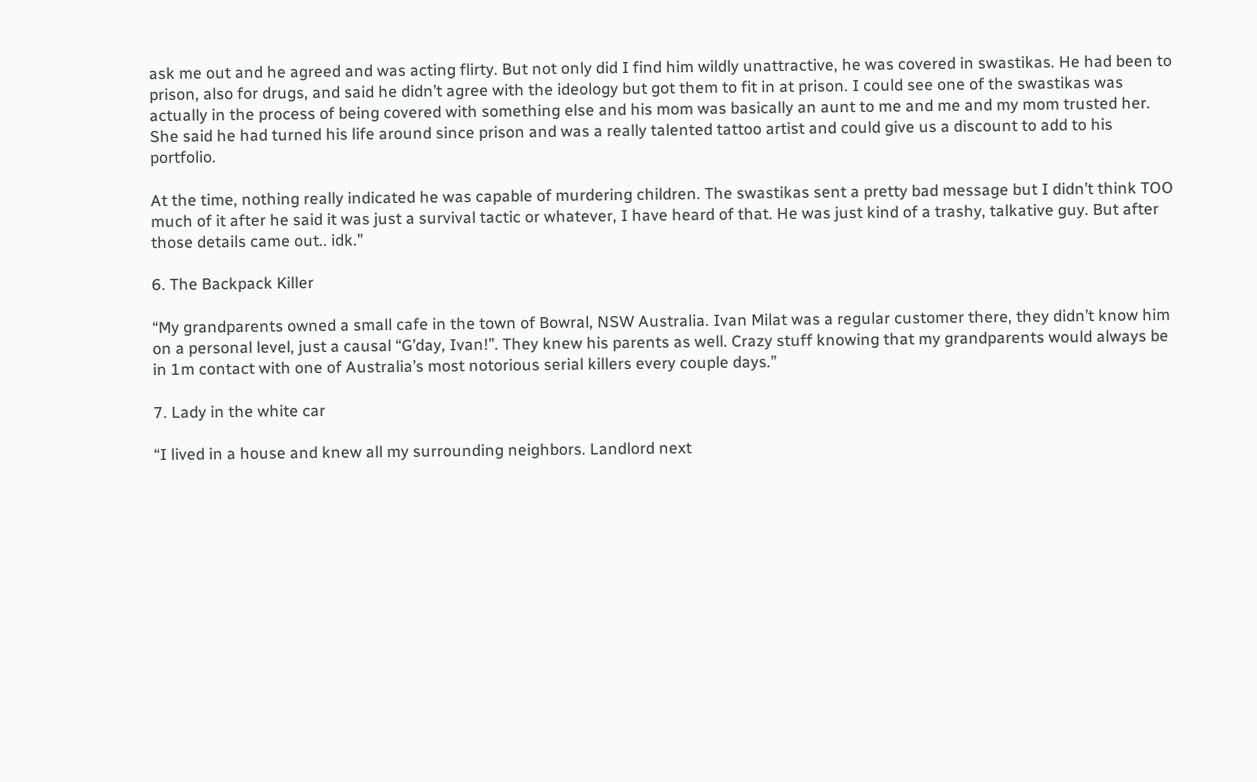ask me out and he agreed and was acting flirty. But not only did I find him wildly unattractive, he was covered in swastikas. He had been to prison, also for drugs, and said he didn’t agree with the ideology but got them to fit in at prison. I could see one of the swastikas was actually in the process of being covered with something else and his mom was basically an aunt to me and me and my mom trusted her. She said he had turned his life around since prison and was a really talented tattoo artist and could give us a discount to add to his portfolio.

At the time, nothing really indicated he was capable of murdering children. The swastikas sent a pretty bad message but I didn’t think TOO much of it after he said it was just a survival tactic or whatever, I have heard of that. He was just kind of a trashy, talkative guy. But after those details came out.. idk.”

6. The Backpack Killer

“My grandparents owned a small cafe in the town of Bowral, NSW Australia. Ivan Milat was a regular customer there, they didn’t know him on a personal level, just a causal “G’day, Ivan!”. They knew his parents as well. Crazy stuff knowing that my grandparents would always be in 1m contact with one of Australia’s most notorious serial killers every couple days.”

7. Lady in the white car

“I lived in a house and knew all my surrounding neighbors. Landlord next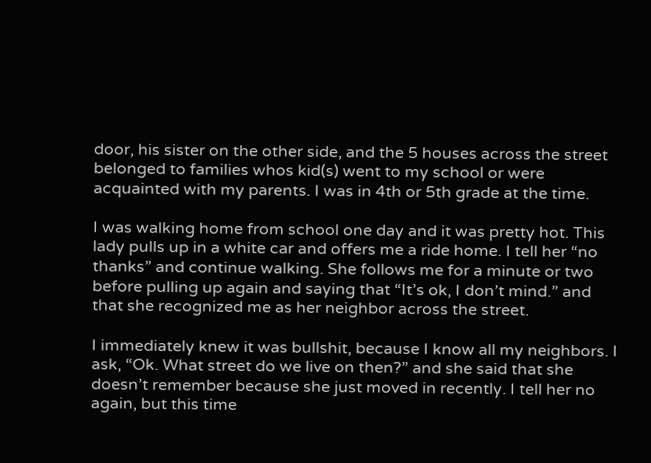door, his sister on the other side, and the 5 houses across the street belonged to families whos kid(s) went to my school or were acquainted with my parents. I was in 4th or 5th grade at the time.

I was walking home from school one day and it was pretty hot. This lady pulls up in a white car and offers me a ride home. I tell her “no thanks” and continue walking. She follows me for a minute or two before pulling up again and saying that “It’s ok, I don’t mind.” and that she recognized me as her neighbor across the street.

I immediately knew it was bullshit, because I know all my neighbors. I ask, “Ok. What street do we live on then?” and she said that she doesn’t remember because she just moved in recently. I tell her no again, but this time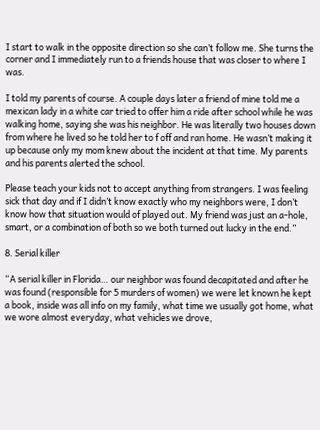I start to walk in the opposite direction so she can’t follow me. She turns the corner and I immediately run to a friends house that was closer to where I was.

I told my parents of course. A couple days later a friend of mine told me a mexican lady in a white car tried to offer him a ride after school while he was walking home, saying she was his neighbor. He was literally two houses down from where he lived so he told her to f off and ran home. He wasn’t making it up because only my mom knew about the incident at that time. My parents and his parents alerted the school.

Please teach your kids not to accept anything from strangers. I was feeling sick that day and if I didn’t know exactly who my neighbors were, I don’t know how that situation would of played out. My friend was just an a-hole, smart, or a combination of both so we both turned out lucky in the end.”

8. Serial killer

“A serial killer in Florida… our neighbor was found decapitated and after he was found (responsible for 5 murders of women) we were let known he kept a book, inside was all info on my family, what time we usually got home, what we wore almost everyday, what vehicles we drove,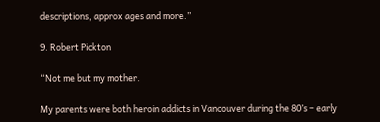descriptions, approx ages and more.”

9. Robert Pickton

“Not me but my mother.

My parents were both heroin addicts in Vancouver during the 80’s – early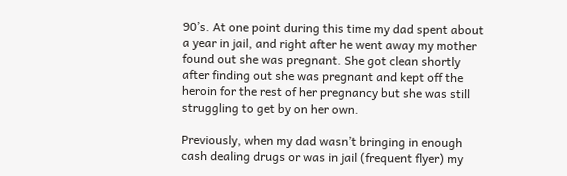90’s. At one point during this time my dad spent about a year in jail, and right after he went away my mother found out she was pregnant. She got clean shortly after finding out she was pregnant and kept off the heroin for the rest of her pregnancy but she was still struggling to get by on her own.

Previously, when my dad wasn’t bringing in enough cash dealing drugs or was in jail (frequent flyer) my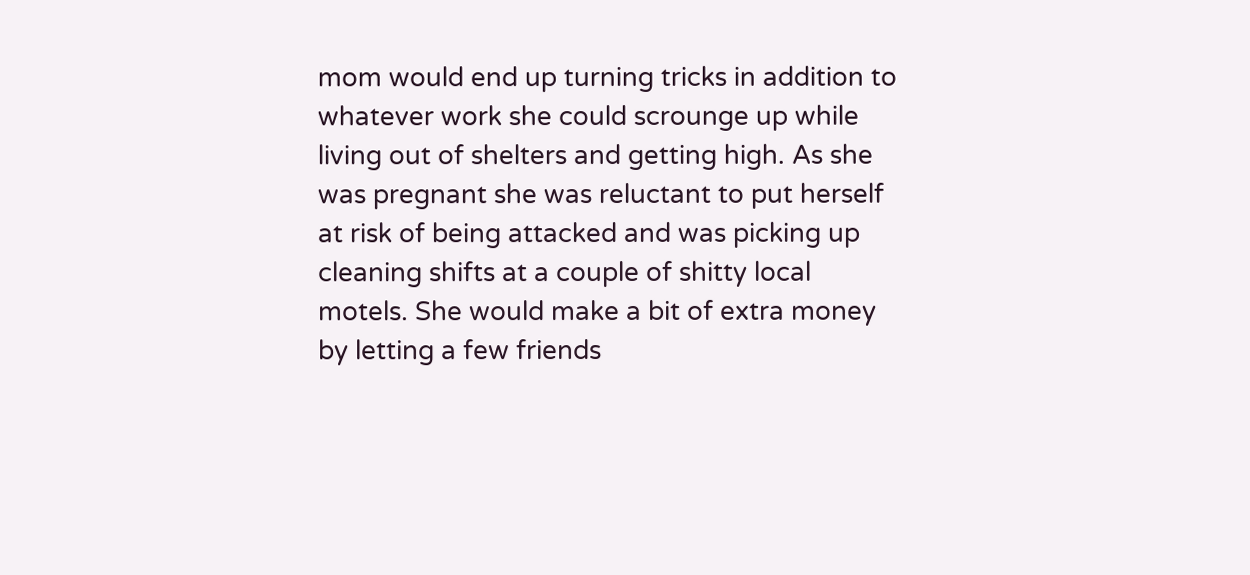mom would end up turning tricks in addition to whatever work she could scrounge up while living out of shelters and getting high. As she was pregnant she was reluctant to put herself at risk of being attacked and was picking up cleaning shifts at a couple of shitty local motels. She would make a bit of extra money by letting a few friends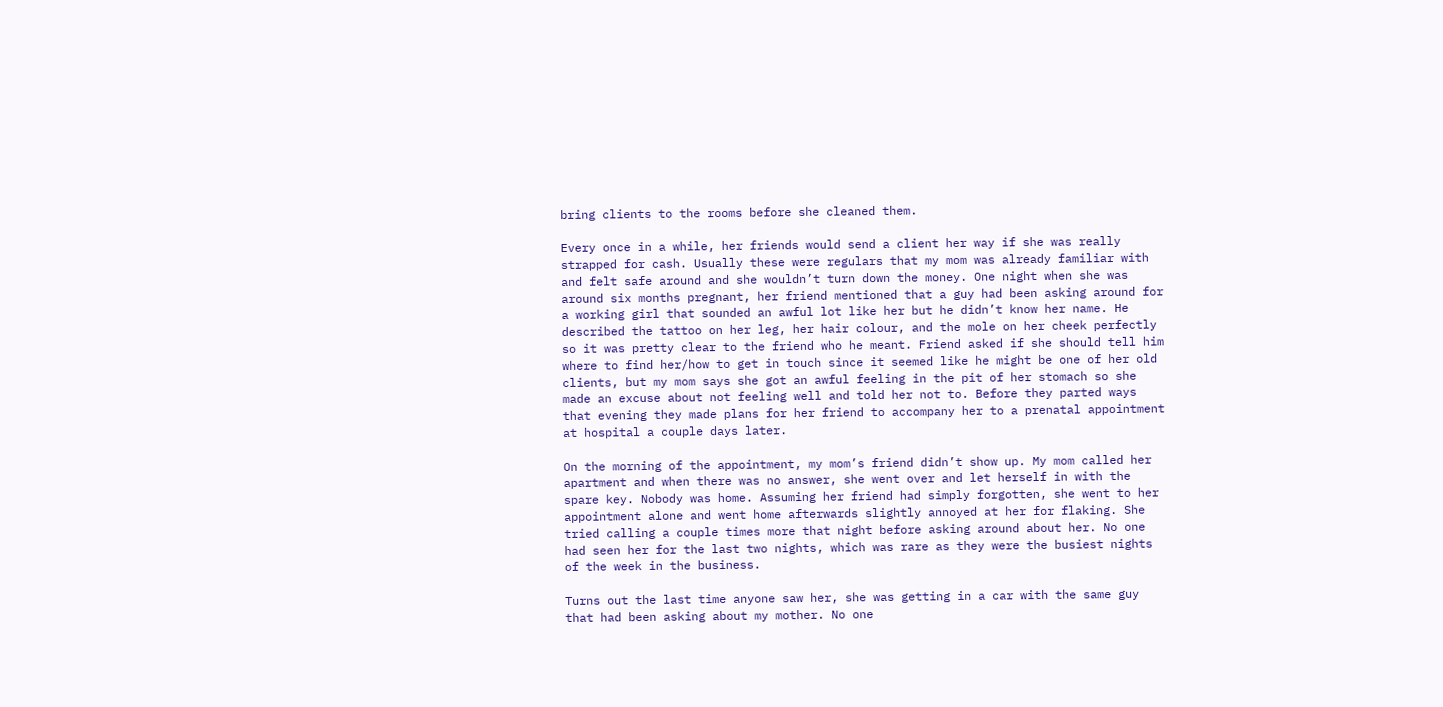bring clients to the rooms before she cleaned them.

Every once in a while, her friends would send a client her way if she was really strapped for cash. Usually these were regulars that my mom was already familiar with and felt safe around and she wouldn’t turn down the money. One night when she was around six months pregnant, her friend mentioned that a guy had been asking around for a working girl that sounded an awful lot like her but he didn’t know her name. He described the tattoo on her leg, her hair colour, and the mole on her cheek perfectly so it was pretty clear to the friend who he meant. Friend asked if she should tell him where to find her/how to get in touch since it seemed like he might be one of her old clients, but my mom says she got an awful feeling in the pit of her stomach so she made an excuse about not feeling well and told her not to. Before they parted ways that evening they made plans for her friend to accompany her to a prenatal appointment at hospital a couple days later.

On the morning of the appointment, my mom’s friend didn’t show up. My mom called her apartment and when there was no answer, she went over and let herself in with the spare key. Nobody was home. Assuming her friend had simply forgotten, she went to her appointment alone and went home afterwards slightly annoyed at her for flaking. She tried calling a couple times more that night before asking around about her. No one had seen her for the last two nights, which was rare as they were the busiest nights of the week in the business.

Turns out the last time anyone saw her, she was getting in a car with the same guy that had been asking about my mother. No one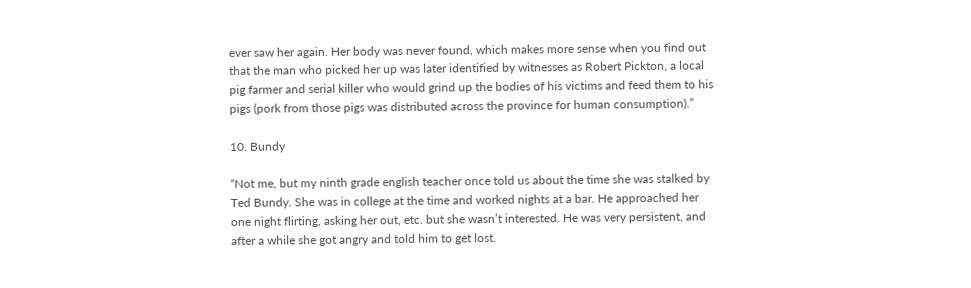ever saw her again. Her body was never found, which makes more sense when you find out that the man who picked her up was later identified by witnesses as Robert Pickton, a local pig farmer and serial killer who would grind up the bodies of his victims and feed them to his pigs (pork from those pigs was distributed across the province for human consumption).”

10. Bundy

“Not me, but my ninth grade english teacher once told us about the time she was stalked by Ted Bundy. She was in college at the time and worked nights at a bar. He approached her one night flirting, asking her out, etc. but she wasn’t interested. He was very persistent, and after a while she got angry and told him to get lost.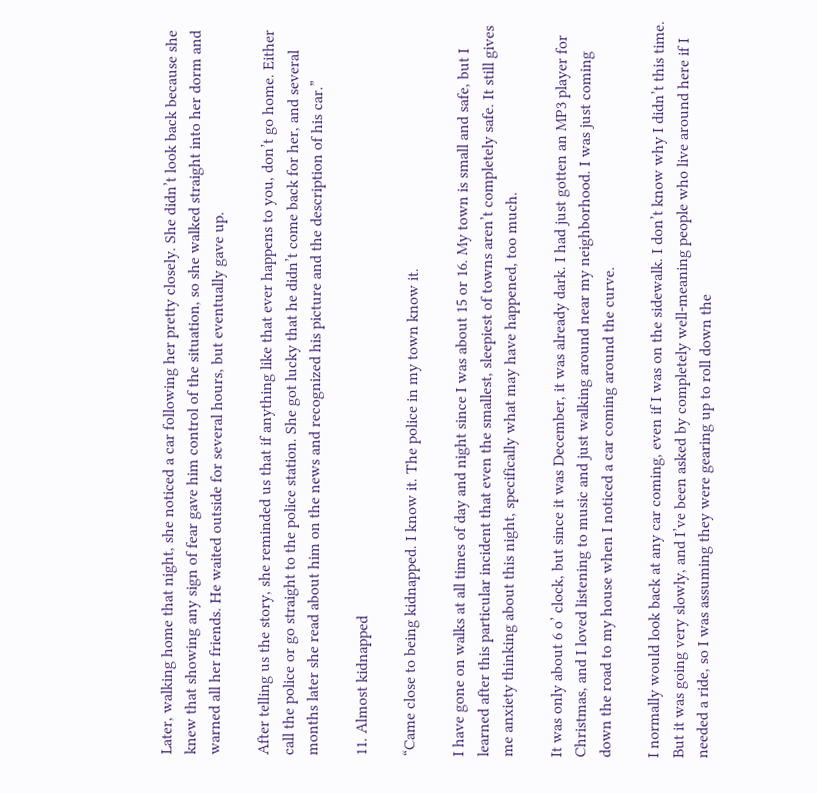Later, walking home that night, she noticed a car following her pretty closely. She didn’t look back because she knew that showing any sign of fear gave him control of the situation, so she walked straight into her dorm and warned all her friends. He waited outside for several hours, but eventually gave up.

After telling us the story, she reminded us that if anything like that ever happens to you, don’t go home. Either call the police or go straight to the police station. She got lucky that he didn’t come back for her, and several months later she read about him on the news and recognized his picture and the description of his car.”

11. Almost kidnapped

“Came close to being kidnapped. I know it. The police in my town know it.

I have gone on walks at all times of day and night since I was about 15 or 16. My town is small and safe, but I learned after this particular incident that even the smallest, sleepiest of towns aren’t completely safe. It still gives me anxiety thinking about this night, specifically what may have happened, too much.

It was only about 6 o’ clock, but since it was December, it was already dark. I had just gotten an MP3 player for Christmas, and I loved listening to music and just walking around near my neighborhood. I was just coming down the road to my house when I noticed a car coming around the curve.

I normally would look back at any car coming, even if I was on the sidewalk. I don’t know why I didn’t this time. But it was going very slowly, and I’ve been asked by completely well-meaning people who live around here if I needed a ride, so I was assuming they were gearing up to roll down the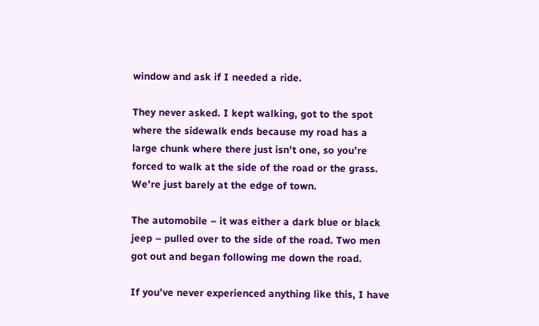window and ask if I needed a ride.

They never asked. I kept walking, got to the spot where the sidewalk ends because my road has a large chunk where there just isn’t one, so you’re forced to walk at the side of the road or the grass. We’re just barely at the edge of town.

The automobile – it was either a dark blue or black jeep – pulled over to the side of the road. Two men got out and began following me down the road.

If you’ve never experienced anything like this, I have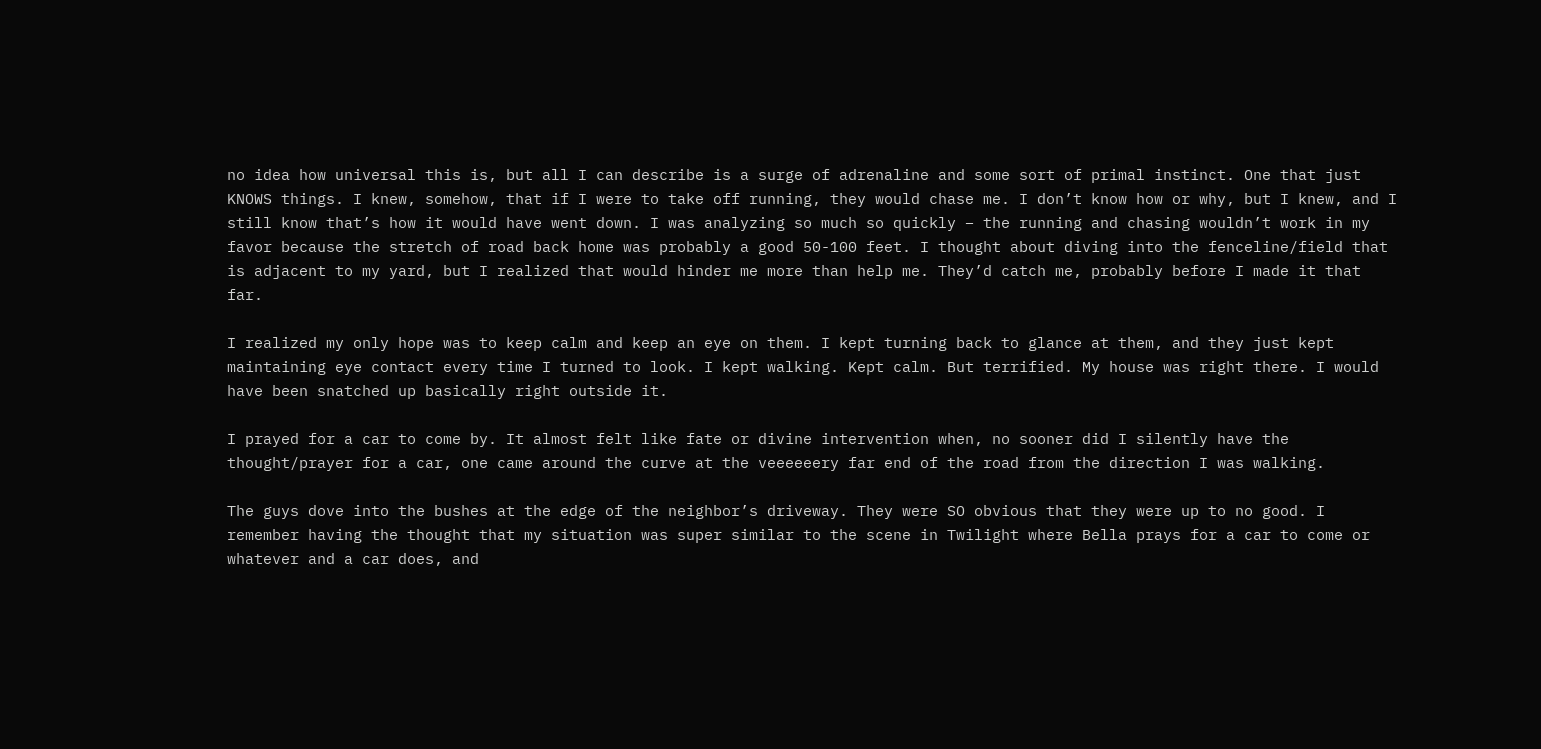no idea how universal this is, but all I can describe is a surge of adrenaline and some sort of primal instinct. One that just KNOWS things. I knew, somehow, that if I were to take off running, they would chase me. I don’t know how or why, but I knew, and I still know that’s how it would have went down. I was analyzing so much so quickly – the running and chasing wouldn’t work in my favor because the stretch of road back home was probably a good 50-100 feet. I thought about diving into the fenceline/field that is adjacent to my yard, but I realized that would hinder me more than help me. They’d catch me, probably before I made it that far.

I realized my only hope was to keep calm and keep an eye on them. I kept turning back to glance at them, and they just kept maintaining eye contact every time I turned to look. I kept walking. Kept calm. But terrified. My house was right there. I would have been snatched up basically right outside it.

I prayed for a car to come by. It almost felt like fate or divine intervention when, no sooner did I silently have the thought/prayer for a car, one came around the curve at the veeeeeery far end of the road from the direction I was walking.

The guys dove into the bushes at the edge of the neighbor’s driveway. They were SO obvious that they were up to no good. I remember having the thought that my situation was super similar to the scene in Twilight where Bella prays for a car to come or whatever and a car does, and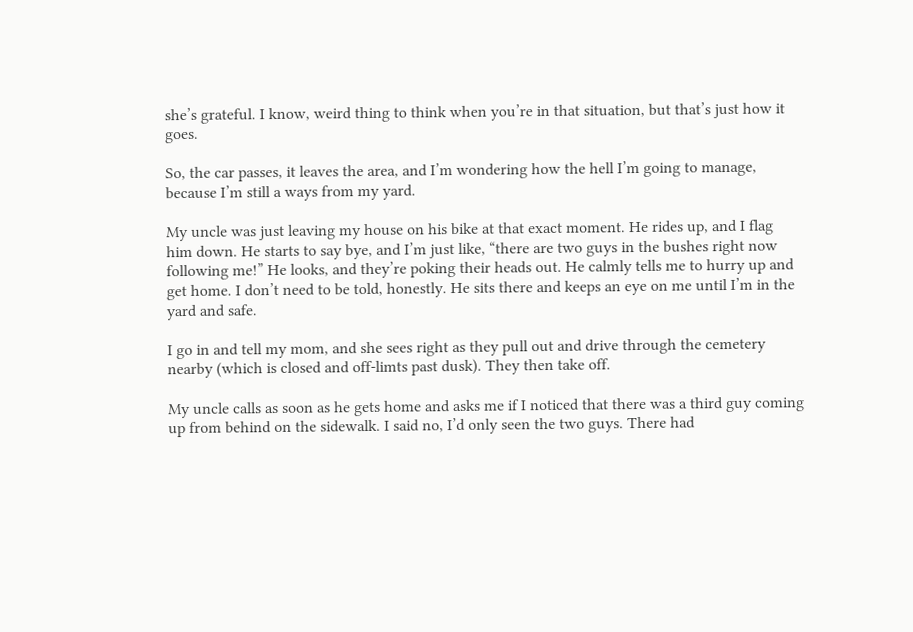she’s grateful. I know, weird thing to think when you’re in that situation, but that’s just how it goes.

So, the car passes, it leaves the area, and I’m wondering how the hell I’m going to manage, because I’m still a ways from my yard.

My uncle was just leaving my house on his bike at that exact moment. He rides up, and I flag him down. He starts to say bye, and I’m just like, “there are two guys in the bushes right now following me!” He looks, and they’re poking their heads out. He calmly tells me to hurry up and get home. I don’t need to be told, honestly. He sits there and keeps an eye on me until I’m in the yard and safe.

I go in and tell my mom, and she sees right as they pull out and drive through the cemetery nearby (which is closed and off-limts past dusk). They then take off.

My uncle calls as soon as he gets home and asks me if I noticed that there was a third guy coming up from behind on the sidewalk. I said no, I’d only seen the two guys. There had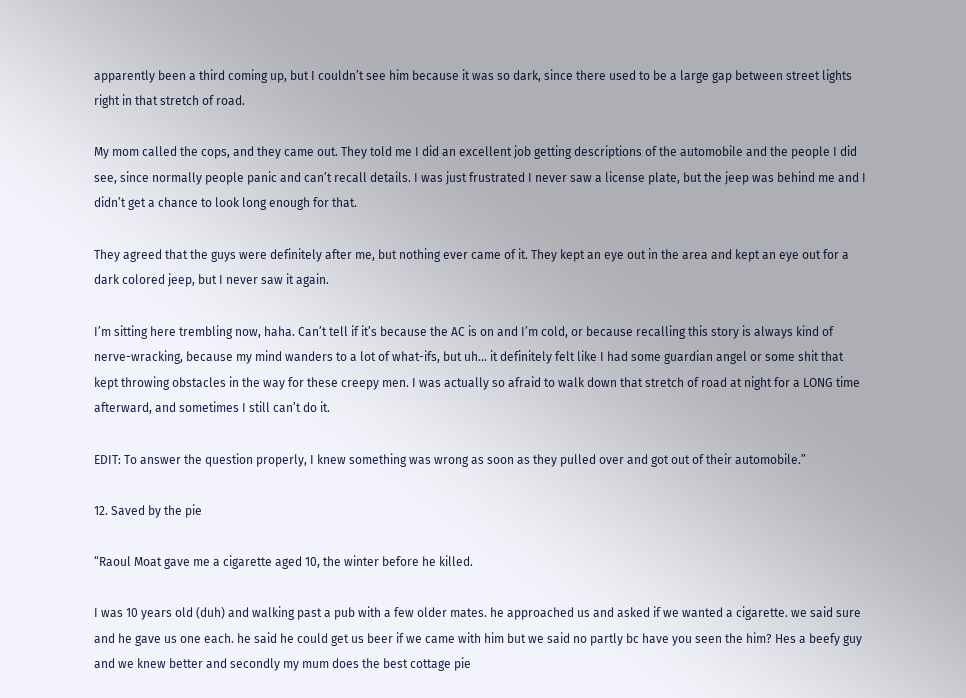apparently been a third coming up, but I couldn’t see him because it was so dark, since there used to be a large gap between street lights right in that stretch of road.

My mom called the cops, and they came out. They told me I did an excellent job getting descriptions of the automobile and the people I did see, since normally people panic and can’t recall details. I was just frustrated I never saw a license plate, but the jeep was behind me and I didn’t get a chance to look long enough for that.

They agreed that the guys were definitely after me, but nothing ever came of it. They kept an eye out in the area and kept an eye out for a dark colored jeep, but I never saw it again.

I’m sitting here trembling now, haha. Can’t tell if it’s because the AC is on and I’m cold, or because recalling this story is always kind of nerve-wracking, because my mind wanders to a lot of what-ifs, but uh… it definitely felt like I had some guardian angel or some shit that kept throwing obstacles in the way for these creepy men. I was actually so afraid to walk down that stretch of road at night for a LONG time afterward, and sometimes I still can’t do it.

EDIT: To answer the question properly, I knew something was wrong as soon as they pulled over and got out of their automobile.”

12. Saved by the pie

“Raoul Moat gave me a cigarette aged 10, the winter before he killed.

I was 10 years old (duh) and walking past a pub with a few older mates. he approached us and asked if we wanted a cigarette. we said sure and he gave us one each. he said he could get us beer if we came with him but we said no partly bc have you seen the him? Hes a beefy guy and we knew better and secondly my mum does the best cottage pie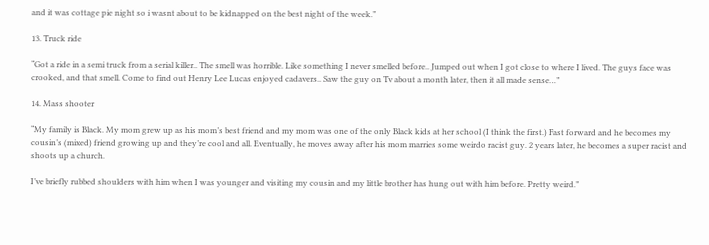and it was cottage pie night so i wasnt about to be kidnapped on the best night of the week.”

13. Truck ride

“Got a ride in a semi truck from a serial killer.. The smell was horrible. Like something I never smelled before.. Jumped out when I got close to where I lived. The guys face was crooked, and that smell. Come to find out Henry Lee Lucas enjoyed cadavers.. Saw the guy on Tv about a month later, then it all made sense…”

14. Mass shooter

“My family is Black. My mom grew up as his mom’s best friend and my mom was one of the only Black kids at her school (I think the first.) Fast forward and he becomes my cousin’s (mixed) friend growing up and they’re cool and all. Eventually, he moves away after his mom marries some weirdo racist guy. 2 years later, he becomes a super racist and shoots up a church.

I’ve briefly rubbed shoulders with him when I was younger and visiting my cousin and my little brother has hung out with him before. Pretty weird.”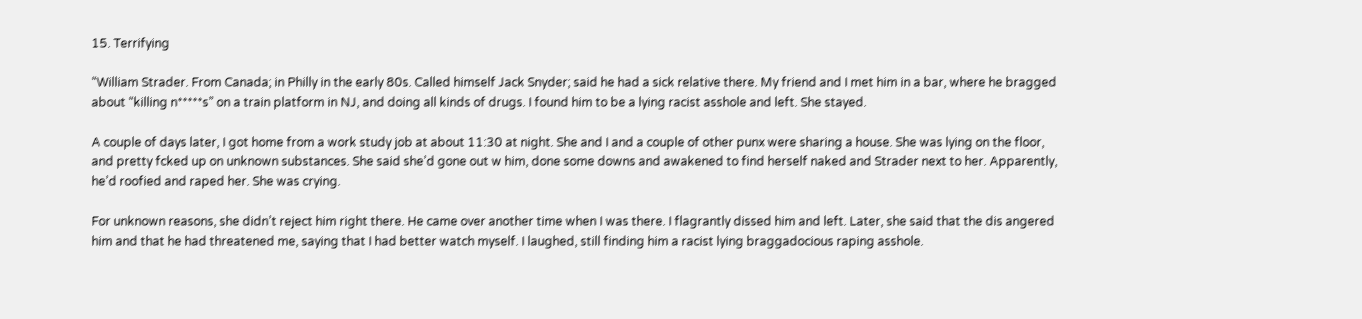15. Terrifying

“William Strader. From Canada; in Philly in the early 80s. Called himself Jack Snyder; said he had a sick relative there. My friend and I met him in a bar, where he bragged about “killing n*****s” on a train platform in NJ, and doing all kinds of drugs. I found him to be a lying racist asshole and left. She stayed.

A couple of days later, I got home from a work study job at about 11:30 at night. She and I and a couple of other punx were sharing a house. She was lying on the floor, and pretty fcked up on unknown substances. She said she’d gone out w him, done some downs and awakened to find herself naked and Strader next to her. Apparently, he’d roofied and raped her. She was crying.

For unknown reasons, she didn’t reject him right there. He came over another time when I was there. I flagrantly dissed him and left. Later, she said that the dis angered him and that he had threatened me, saying that I had better watch myself. I laughed, still finding him a racist lying braggadocious raping asshole.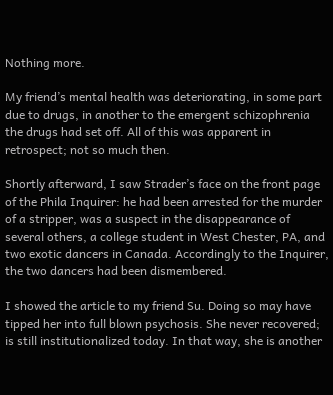Nothing more.

My friend’s mental health was deteriorating, in some part due to drugs, in another to the emergent schizophrenia the drugs had set off. All of this was apparent in retrospect; not so much then.

Shortly afterward, I saw Strader’s face on the front page of the Phila Inquirer: he had been arrested for the murder of a stripper, was a suspect in the disappearance of several others, a college student in West Chester, PA, and two exotic dancers in Canada. Accordingly to the Inquirer, the two dancers had been dismembered.

I showed the article to my friend Su. Doing so may have tipped her into full blown psychosis. She never recovered; is still institutionalized today. In that way, she is another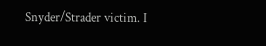Snyder/Strader victim. I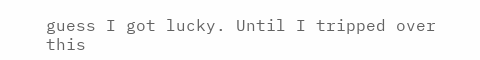guess I got lucky. Until I tripped over this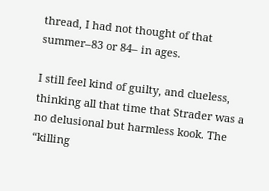thread, I had not thought of that summer–83 or 84– in ages.

I still feel kind of guilty, and clueless, thinking all that time that Strader was a no delusional but harmless kook. The “killing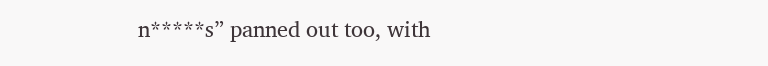n*****s” panned out too, with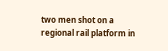two men shot on a regional rail platform in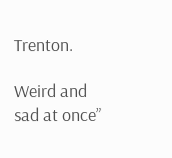Trenton.

Weird and sad at once”